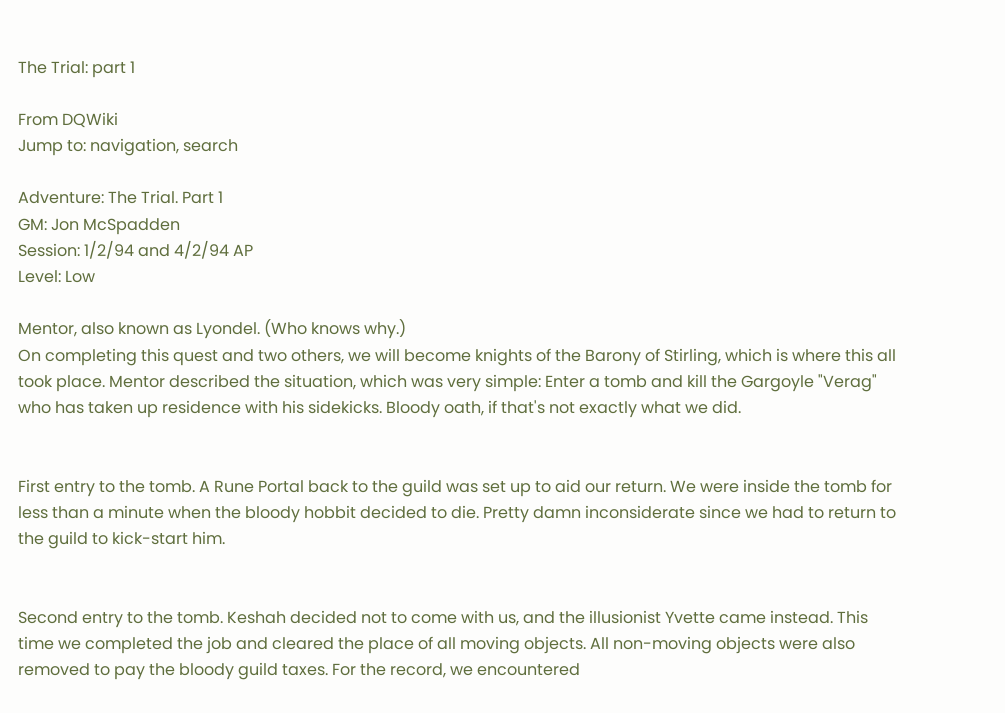The Trial: part 1

From DQWiki
Jump to: navigation, search

Adventure: The Trial. Part 1
GM: Jon McSpadden
Session: 1/2/94 and 4/2/94 AP
Level: Low

Mentor, also known as Lyondel. (Who knows why.)
On completing this quest and two others, we will become knights of the Barony of Stirling, which is where this all took place. Mentor described the situation, which was very simple: Enter a tomb and kill the Gargoyle "Verag" who has taken up residence with his sidekicks. Bloody oath, if that's not exactly what we did.


First entry to the tomb. A Rune Portal back to the guild was set up to aid our return. We were inside the tomb for less than a minute when the bloody hobbit decided to die. Pretty damn inconsiderate since we had to return to the guild to kick-start him.


Second entry to the tomb. Keshah decided not to come with us, and the illusionist Yvette came instead. This time we completed the job and cleared the place of all moving objects. All non-moving objects were also removed to pay the bloody guild taxes. For the record, we encountered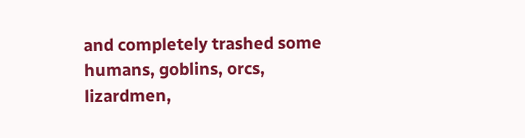and completely trashed some humans, goblins, orcs, lizardmen,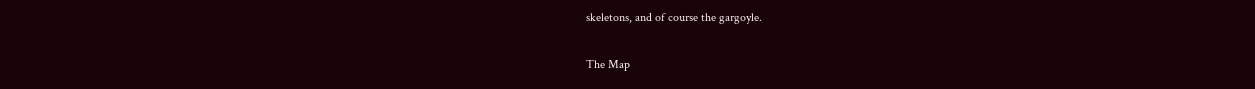skeletons, and of course the gargoyle.

The Map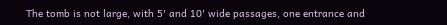The tomb is not large, with 5' and 10' wide passages, one entrance and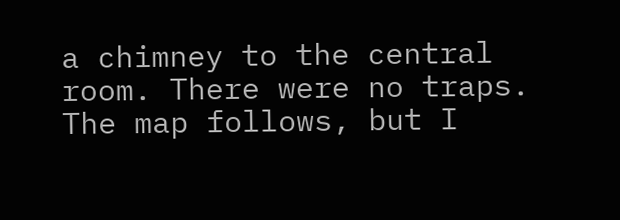a chimney to the central room. There were no traps. The map follows, but I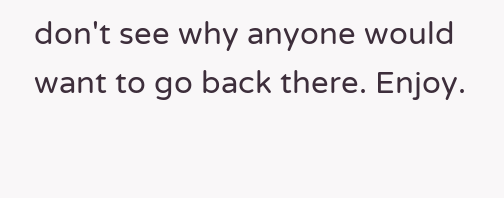don't see why anyone would want to go back there. Enjoy.